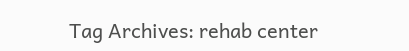Tag Archives: rehab center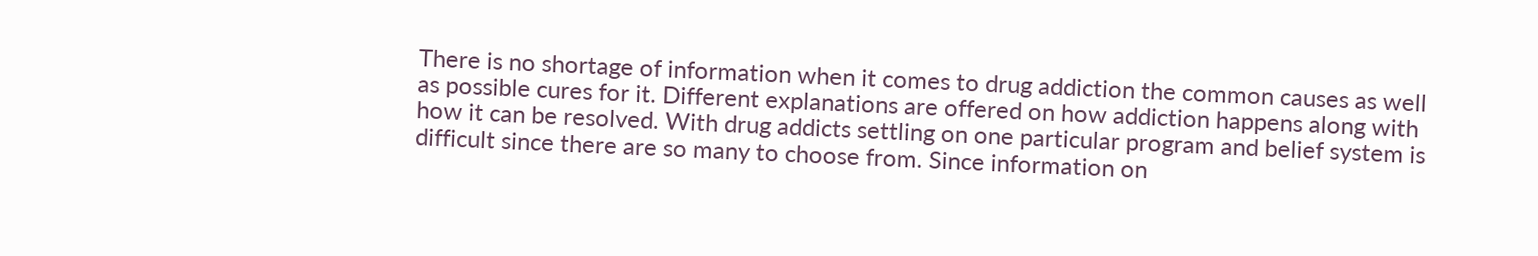There is no shortage of information when it comes to drug addiction the common causes as well as possible cures for it. Different explanations are offered on how addiction happens along with how it can be resolved. With drug addicts settling on one particular program and belief system is difficult since there are so many to choose from. Since information on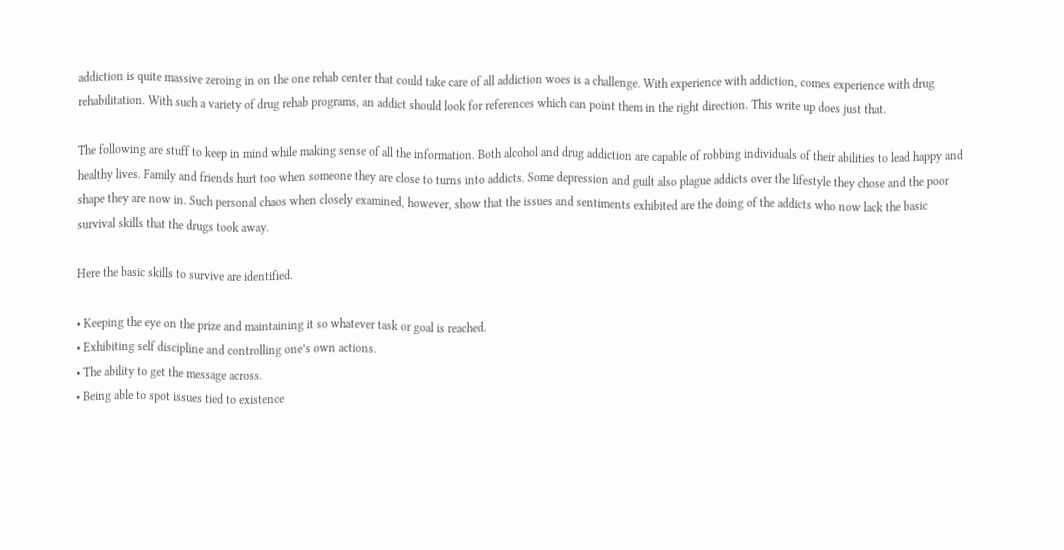addiction is quite massive zeroing in on the one rehab center that could take care of all addiction woes is a challenge. With experience with addiction, comes experience with drug rehabilitation. With such a variety of drug rehab programs, an addict should look for references which can point them in the right direction. This write up does just that.

The following are stuff to keep in mind while making sense of all the information. Both alcohol and drug addiction are capable of robbing individuals of their abilities to lead happy and healthy lives. Family and friends hurt too when someone they are close to turns into addicts. Some depression and guilt also plague addicts over the lifestyle they chose and the poor shape they are now in. Such personal chaos when closely examined, however, show that the issues and sentiments exhibited are the doing of the addicts who now lack the basic survival skills that the drugs took away.

Here the basic skills to survive are identified.

• Keeping the eye on the prize and maintaining it so whatever task or goal is reached.
• Exhibiting self discipline and controlling one’s own actions.
• The ability to get the message across.
• Being able to spot issues tied to existence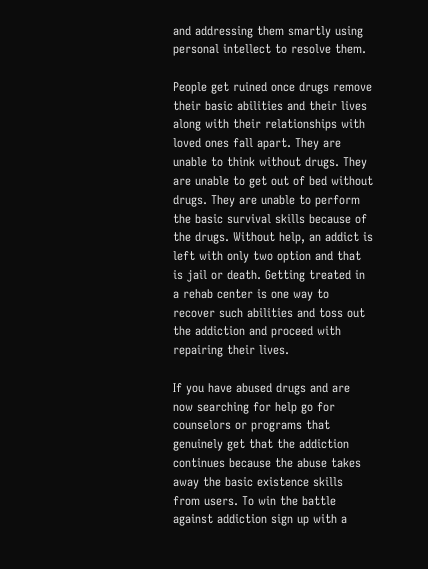and addressing them smartly using personal intellect to resolve them.

People get ruined once drugs remove their basic abilities and their lives along with their relationships with loved ones fall apart. They are unable to think without drugs. They are unable to get out of bed without drugs. They are unable to perform the basic survival skills because of the drugs. Without help, an addict is left with only two option and that is jail or death. Getting treated in a rehab center is one way to recover such abilities and toss out the addiction and proceed with repairing their lives.

If you have abused drugs and are now searching for help go for counselors or programs that genuinely get that the addiction continues because the abuse takes away the basic existence skills from users. To win the battle against addiction sign up with a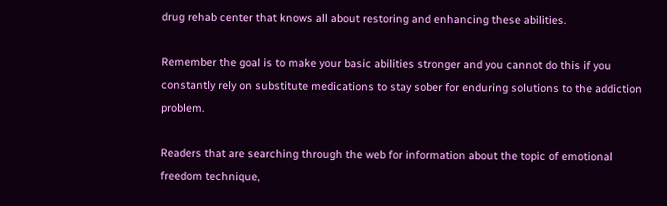drug rehab center that knows all about restoring and enhancing these abilities.

Remember the goal is to make your basic abilities stronger and you cannot do this if you constantly rely on substitute medications to stay sober for enduring solutions to the addiction problem.

Readers that are searching through the web for information about the topic of emotional freedom technique,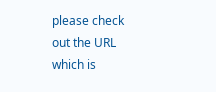please check out the URL which is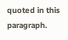quoted in this paragraph.